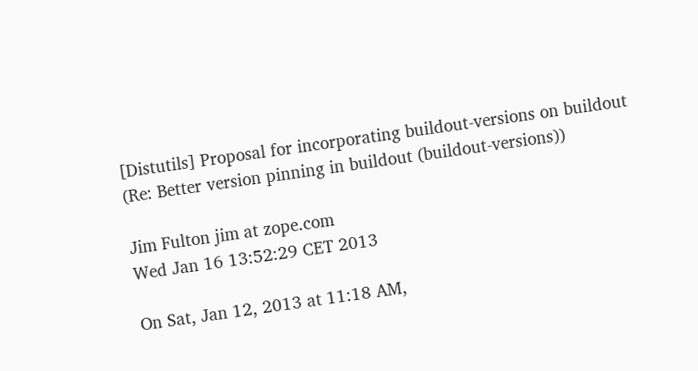[Distutils] Proposal for incorporating buildout-versions on buildout (Re: Better version pinning in buildout (buildout-versions))

Jim Fulton jim at zope.com
Wed Jan 16 13:52:29 CET 2013

On Sat, Jan 12, 2013 at 11:18 AM,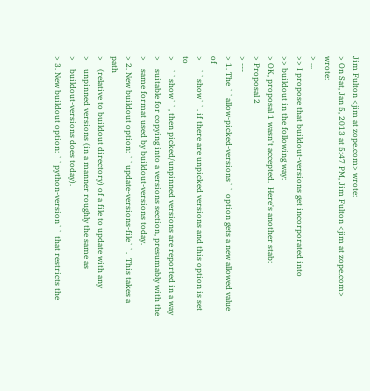Jim Fulton <jim at zope.com> wrote:
> On Sat, Jan 5, 2013 at 5:47 PM, Jim Fulton <jim at zope.com> wrote:
> ...
>> I propose that buildout-versions get incorporated into
>> buildout in the following way:
> OK, proposal 1 wasn't accepted.  Here's another stab:
> Proposal 2
> ---
> 1. The ``allow-picked-versions`` option gets a new allowed value of
>    ``show``. if there are unpicked versions and this option is set to
>    ``show``, then picked/unpinned versions are reported in a way
>    suitable for copying into a versions section, presumably with the
>    same format used by buildout-versions today.
> 2. New buildout option: ``update-versions-file``.  This takes a path
>    (relative to buildout directory) of a file to update with any
>    unpinned versions (in a manner roughly the same as
>    buildout-versions does today).
> 3. New buildout option: ``python-version`` that restricts the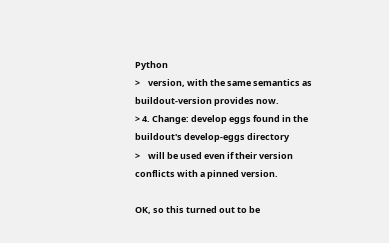Python
>    version, with the same semantics as buildout-version provides now.
> 4. Change: develop eggs found in the buildout's develop-eggs directory
>    will be used even if their version conflicts with a pinned version.

OK, so this turned out to be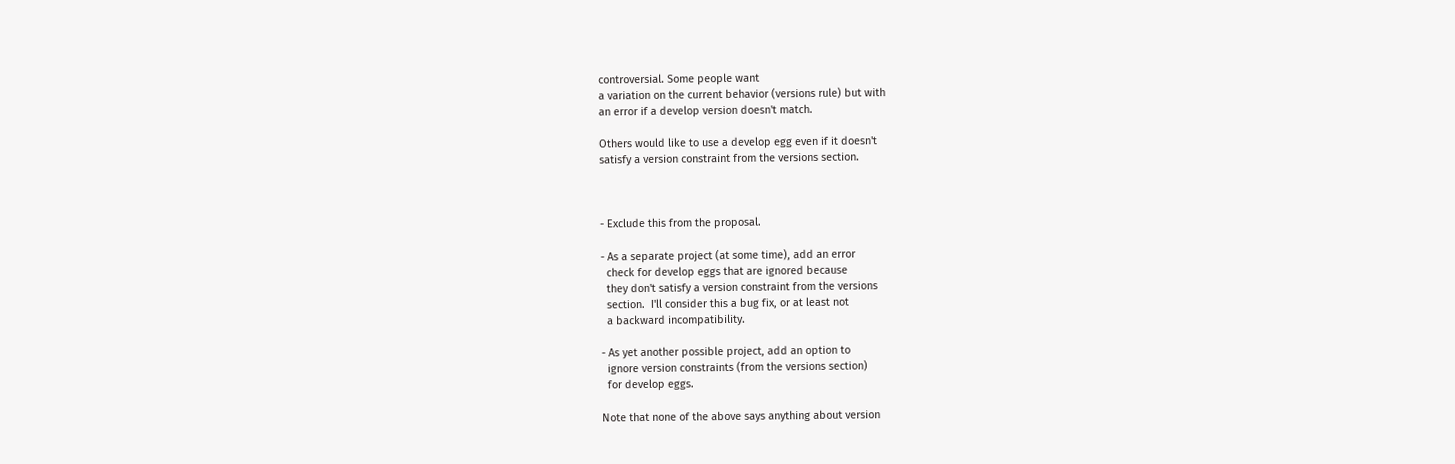controversial. Some people want
a variation on the current behavior (versions rule) but with
an error if a develop version doesn't match.

Others would like to use a develop egg even if it doesn't
satisfy a version constraint from the versions section.



- Exclude this from the proposal.

- As a separate project (at some time), add an error
  check for develop eggs that are ignored because
  they don't satisfy a version constraint from the versions
  section.  I'll consider this a bug fix, or at least not
  a backward incompatibility.

- As yet another possible project, add an option to
  ignore version constraints (from the versions section)
  for develop eggs.

Note that none of the above says anything about version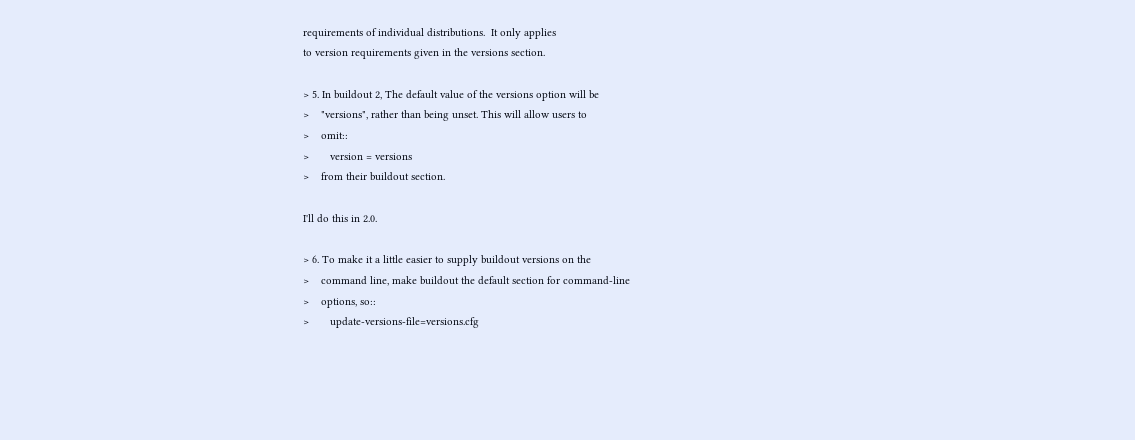requirements of individual distributions.  It only applies
to version requirements given in the versions section.

> 5. In buildout 2, The default value of the versions option will be
>    "versions", rather than being unset. This will allow users to
>    omit::
>       version = versions
>    from their buildout section.

I'll do this in 2.0.

> 6. To make it a little easier to supply buildout versions on the
>    command line, make buildout the default section for command-line
>    options, so::
>       update-versions-file=versions.cfg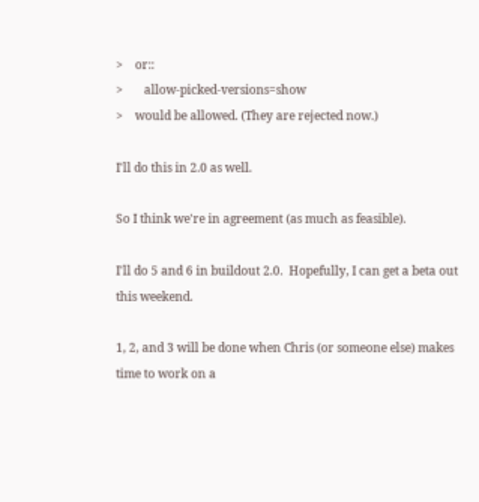>    or::
>       allow-picked-versions=show
>    would be allowed. (They are rejected now.)

I'll do this in 2.0 as well.

So I think we're in agreement (as much as feasible).

I'll do 5 and 6 in buildout 2.0.  Hopefully, I can get a beta out
this weekend.

1, 2, and 3 will be done when Chris (or someone else) makes
time to work on a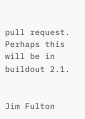pull request.  Perhaps this will be in buildout 2.1.


Jim Fulton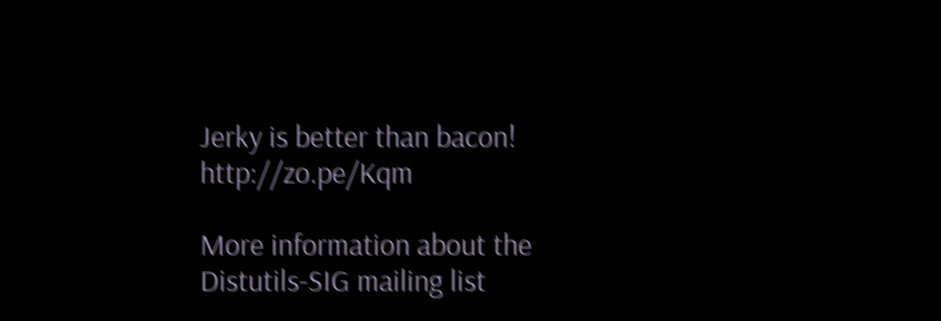Jerky is better than bacon! http://zo.pe/Kqm

More information about the Distutils-SIG mailing list